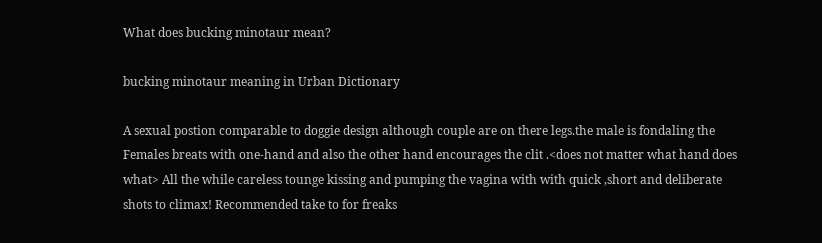What does bucking minotaur mean?

bucking minotaur meaning in Urban Dictionary

A sexual postion comparable to doggie design although couple are on there legs.the male is fondaling the Females breats with one-hand and also the other hand encourages the clit .<does not matter what hand does what> All the while careless tounge kissing and pumping the vagina with with quick ,short and deliberate shots to climax! Recommended take to for freaks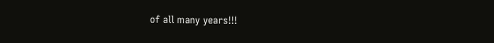of all many years!!!